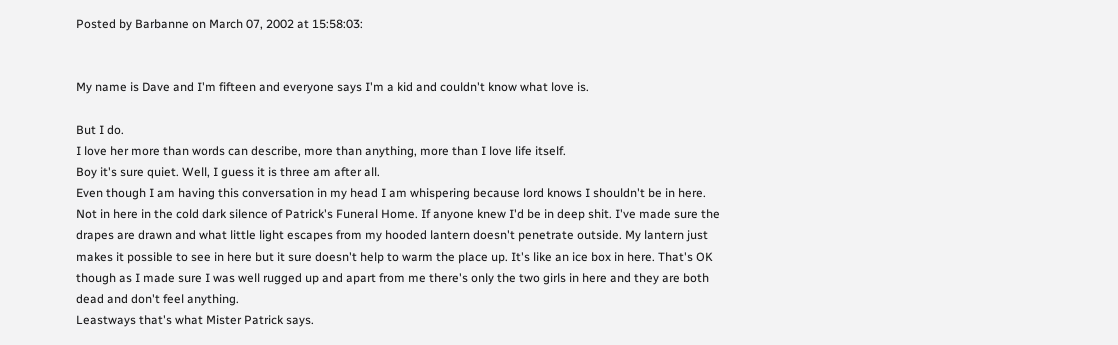Posted by Barbanne on March 07, 2002 at 15:58:03:


My name is Dave and I'm fifteen and everyone says I'm a kid and couldn't know what love is.

But I do.
I love her more than words can describe, more than anything, more than I love life itself.
Boy it's sure quiet. Well, I guess it is three am after all.
Even though I am having this conversation in my head I am whispering because lord knows I shouldn't be in here. Not in here in the cold dark silence of Patrick's Funeral Home. If anyone knew I'd be in deep shit. I've made sure the drapes are drawn and what little light escapes from my hooded lantern doesn't penetrate outside. My lantern just makes it possible to see in here but it sure doesn't help to warm the place up. It's like an ice box in here. That's OK though as I made sure I was well rugged up and apart from me there's only the two girls in here and they are both dead and don't feel anything.
Leastways that's what Mister Patrick says.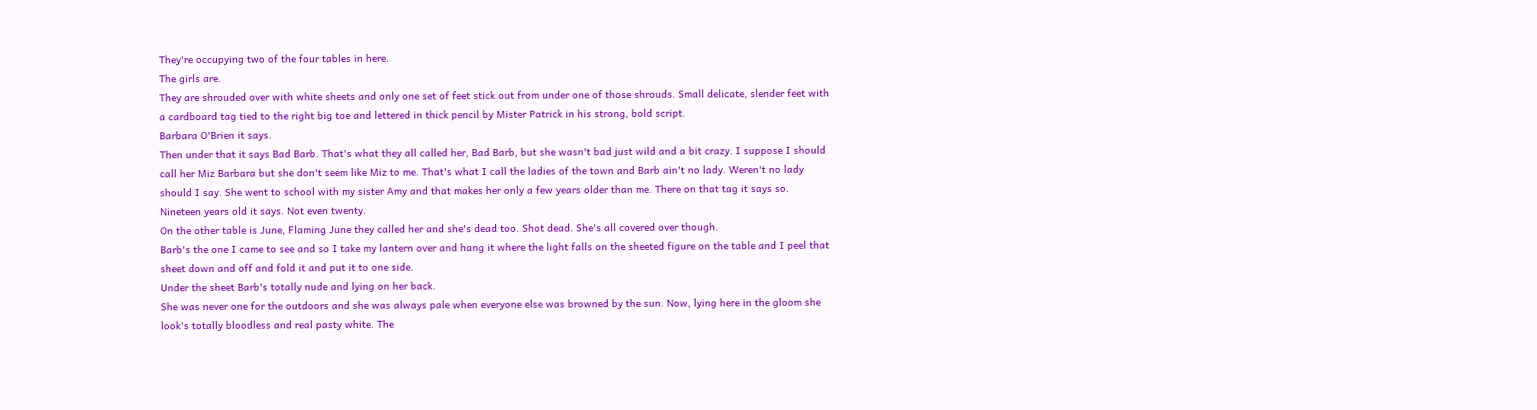They're occupying two of the four tables in here.
The girls are.
They are shrouded over with white sheets and only one set of feet stick out from under one of those shrouds. Small delicate, slender feet with a cardboard tag tied to the right big toe and lettered in thick pencil by Mister Patrick in his strong, bold script.
Barbara O'Brien it says.
Then under that it says Bad Barb. That's what they all called her, Bad Barb, but she wasn't bad just wild and a bit crazy. I suppose I should call her Miz Barbara but she don't seem like Miz to me. That's what I call the ladies of the town and Barb ain't no lady. Weren't no lady should I say. She went to school with my sister Amy and that makes her only a few years older than me. There on that tag it says so. Nineteen years old it says. Not even twenty.
On the other table is June, Flaming June they called her and she's dead too. Shot dead. She's all covered over though.
Barb's the one I came to see and so I take my lantern over and hang it where the light falls on the sheeted figure on the table and I peel that sheet down and off and fold it and put it to one side.
Under the sheet Barb's totally nude and lying on her back.
She was never one for the outdoors and she was always pale when everyone else was browned by the sun. Now, lying here in the gloom she look's totally bloodless and real pasty white. The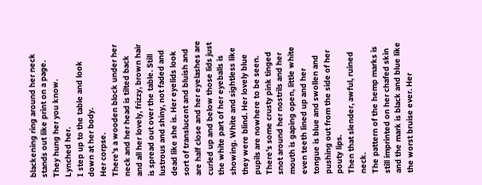blackening ring around her neck stands out like print on a page.
They hung her you know.
Lynched her.
I step up to the table and look down at her body.
Her corpse.
There's a wooden block under her neck and her head is tilted back and all her lovely, frizzy, brown hair is spread out over the table. Still lustrous and shiny, not faded and dead like she is. Her eyelids look sort of translucent and bluish and are half close and her eyelashes are curled up and below those lids just the white part of her eyeballs is showing. White and sightless like they were blind. Her lovely blue pupils are nowhere to be seen. There's some crusty pink tinged snot around her nostrils and her mouth is gaping open, little white even teeth lined up and her tongue is blue and swollen and pushing out from the side of her pouty lips.
Then that slender, awful, ruined neck.
The pattern of the hemp marks is still imprinted on her chafed skin and the mark is black and blue like the worst bruise ever. Her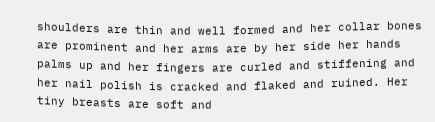shoulders are thin and well formed and her collar bones are prominent and her arms are by her side her hands palms up and her fingers are curled and stiffening and her nail polish is cracked and flaked and ruined. Her tiny breasts are soft and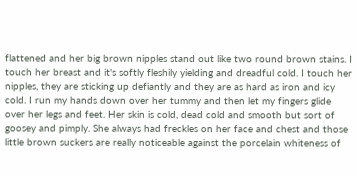flattened and her big brown nipples stand out like two round brown stains. I touch her breast and it's softly fleshily yielding and dreadful cold. I touch her nipples, they are sticking up defiantly and they are as hard as iron and icy cold. I run my hands down over her tummy and then let my fingers glide over her legs and feet. Her skin is cold, dead cold and smooth but sort of goosey and pimply. She always had freckles on her face and chest and those little brown suckers are really noticeable against the porcelain whiteness of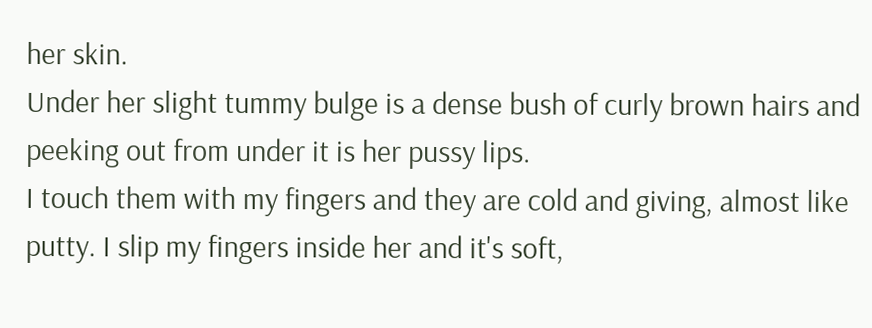her skin.
Under her slight tummy bulge is a dense bush of curly brown hairs and peeking out from under it is her pussy lips.
I touch them with my fingers and they are cold and giving, almost like putty. I slip my fingers inside her and it's soft,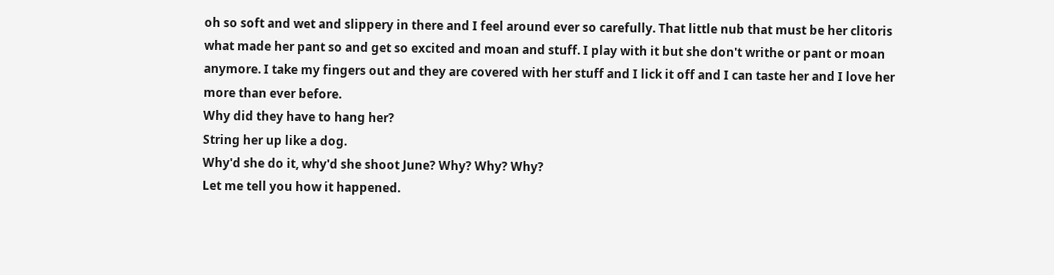oh so soft and wet and slippery in there and I feel around ever so carefully. That little nub that must be her clitoris what made her pant so and get so excited and moan and stuff. I play with it but she don't writhe or pant or moan anymore. I take my fingers out and they are covered with her stuff and I lick it off and I can taste her and I love her more than ever before.
Why did they have to hang her?
String her up like a dog.
Why'd she do it, why'd she shoot June? Why? Why? Why?
Let me tell you how it happened.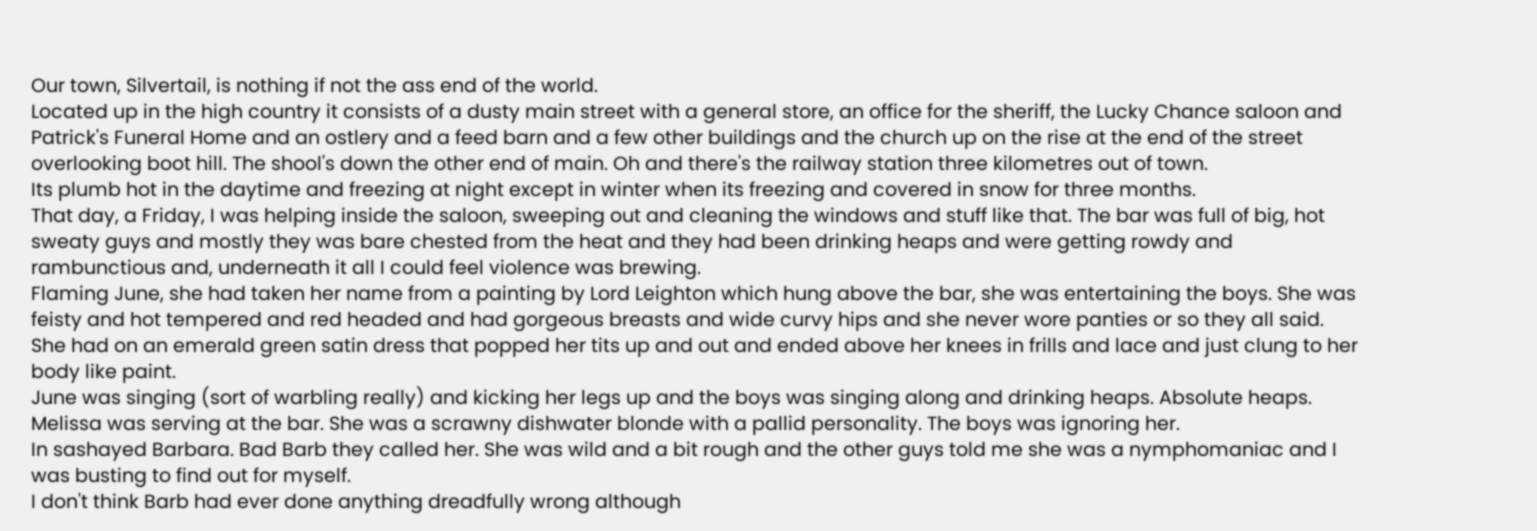Our town, Silvertail, is nothing if not the ass end of the world.
Located up in the high country it consists of a dusty main street with a general store, an office for the sheriff, the Lucky Chance saloon and Patrick's Funeral Home and an ostlery and a feed barn and a few other buildings and the church up on the rise at the end of the street overlooking boot hill. The shool's down the other end of main. Oh and there's the railway station three kilometres out of town.
Its plumb hot in the daytime and freezing at night except in winter when its freezing and covered in snow for three months.
That day, a Friday, I was helping inside the saloon, sweeping out and cleaning the windows and stuff like that. The bar was full of big, hot sweaty guys and mostly they was bare chested from the heat and they had been drinking heaps and were getting rowdy and rambunctious and, underneath it all I could feel violence was brewing.
Flaming June, she had taken her name from a painting by Lord Leighton which hung above the bar, she was entertaining the boys. She was feisty and hot tempered and red headed and had gorgeous breasts and wide curvy hips and she never wore panties or so they all said. She had on an emerald green satin dress that popped her tits up and out and ended above her knees in frills and lace and just clung to her body like paint.
June was singing (sort of warbling really) and kicking her legs up and the boys was singing along and drinking heaps. Absolute heaps. Melissa was serving at the bar. She was a scrawny dishwater blonde with a pallid personality. The boys was ignoring her.
In sashayed Barbara. Bad Barb they called her. She was wild and a bit rough and the other guys told me she was a nymphomaniac and I was busting to find out for myself.
I don't think Barb had ever done anything dreadfully wrong although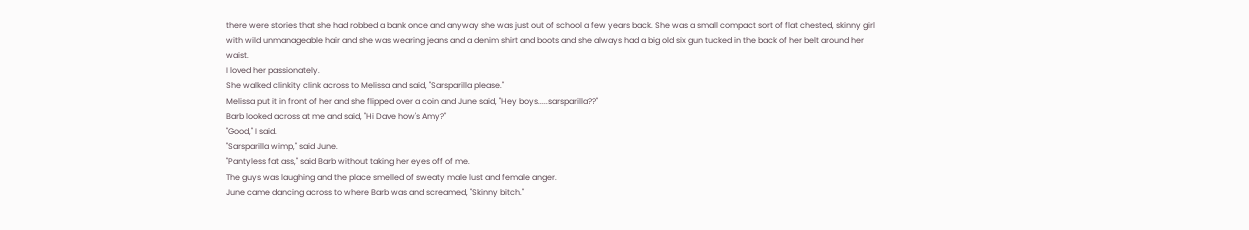there were stories that she had robbed a bank once and anyway she was just out of school a few years back. She was a small compact sort of flat chested, skinny girl with wild unmanageable hair and she was wearing jeans and a denim shirt and boots and she always had a big old six gun tucked in the back of her belt around her waist.
I loved her passionately.
She walked clinkity clink across to Melissa and said, "Sarsparilla please."
Melissa put it in front of her and she flipped over a coin and June said, "Hey boys.....sarsparilla??"
Barb looked across at me and said, "Hi Dave how's Amy?"
"Good," I said.
"Sarsparilla wimp," said June.
"Pantyless fat ass," said Barb without taking her eyes off of me.
The guys was laughing and the place smelled of sweaty male lust and female anger.
June came dancing across to where Barb was and screamed, "Skinny bitch."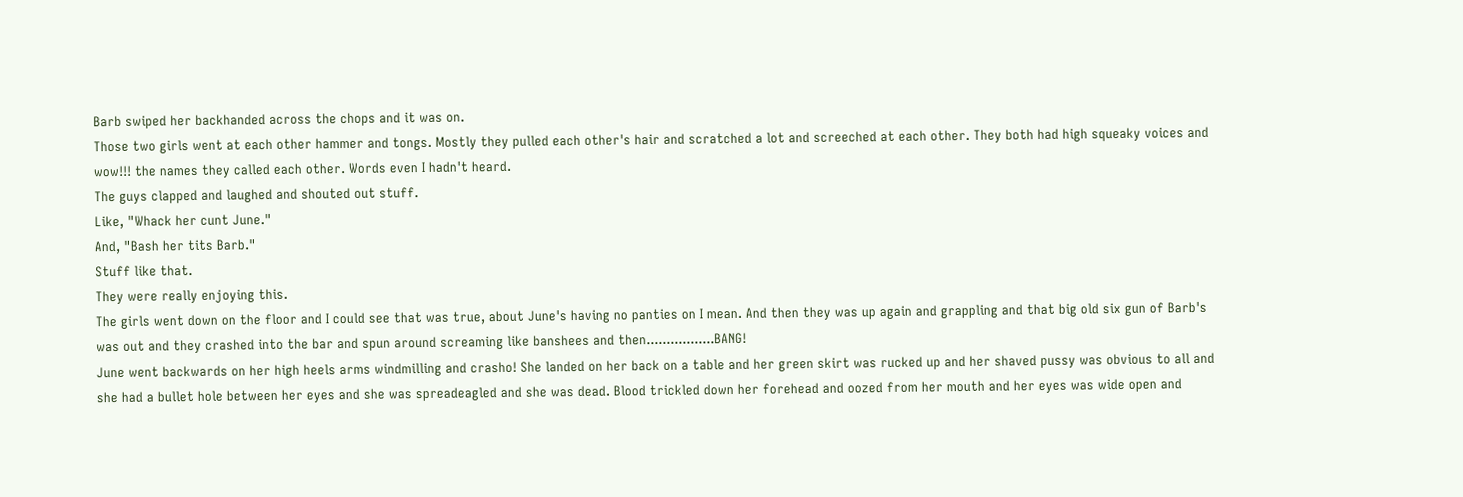Barb swiped her backhanded across the chops and it was on.
Those two girls went at each other hammer and tongs. Mostly they pulled each other's hair and scratched a lot and screeched at each other. They both had high squeaky voices and wow!!! the names they called each other. Words even I hadn't heard.
The guys clapped and laughed and shouted out stuff.
Like, "Whack her cunt June."
And, "Bash her tits Barb."
Stuff like that.
They were really enjoying this.
The girls went down on the floor and I could see that was true, about June's having no panties on I mean. And then they was up again and grappling and that big old six gun of Barb's was out and they crashed into the bar and spun around screaming like banshees and then.................BANG!
June went backwards on her high heels arms windmilling and crasho! She landed on her back on a table and her green skirt was rucked up and her shaved pussy was obvious to all and she had a bullet hole between her eyes and she was spreadeagled and she was dead. Blood trickled down her forehead and oozed from her mouth and her eyes was wide open and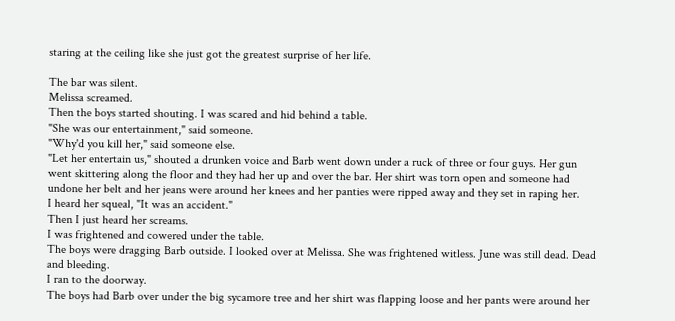staring at the ceiling like she just got the greatest surprise of her life.

The bar was silent.
Melissa screamed.
Then the boys started shouting. I was scared and hid behind a table.
"She was our entertainment," said someone.
"Why'd you kill her," said someone else.
"Let her entertain us," shouted a drunken voice and Barb went down under a ruck of three or four guys. Her gun went skittering along the floor and they had her up and over the bar. Her shirt was torn open and someone had undone her belt and her jeans were around her knees and her panties were ripped away and they set in raping her.
I heard her squeal, "It was an accident."
Then I just heard her screams.
I was frightened and cowered under the table.
The boys were dragging Barb outside. I looked over at Melissa. She was frightened witless. June was still dead. Dead and bleeding.
I ran to the doorway.
The boys had Barb over under the big sycamore tree and her shirt was flapping loose and her pants were around her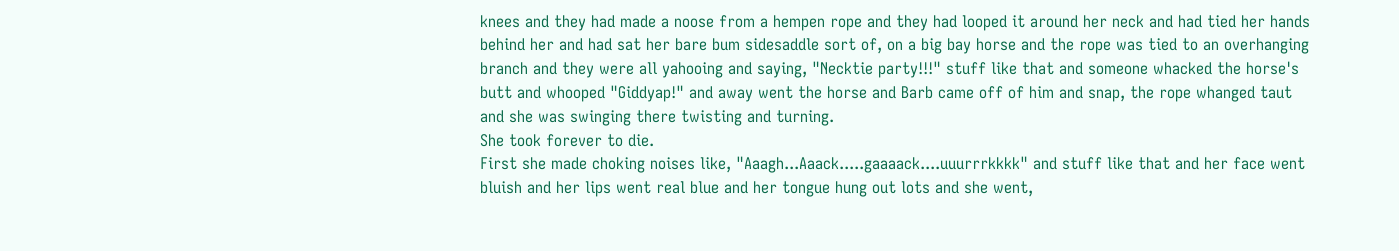knees and they had made a noose from a hempen rope and they had looped it around her neck and had tied her hands behind her and had sat her bare bum sidesaddle sort of, on a big bay horse and the rope was tied to an overhanging branch and they were all yahooing and saying, "Necktie party!!!" stuff like that and someone whacked the horse's butt and whooped "Giddyap!" and away went the horse and Barb came off of him and snap, the rope whanged taut and she was swinging there twisting and turning.
She took forever to die.
First she made choking noises like, "Aaagh...Aaack.....gaaaack....uuurrrkkkk" and stuff like that and her face went bluish and her lips went real blue and her tongue hung out lots and she went,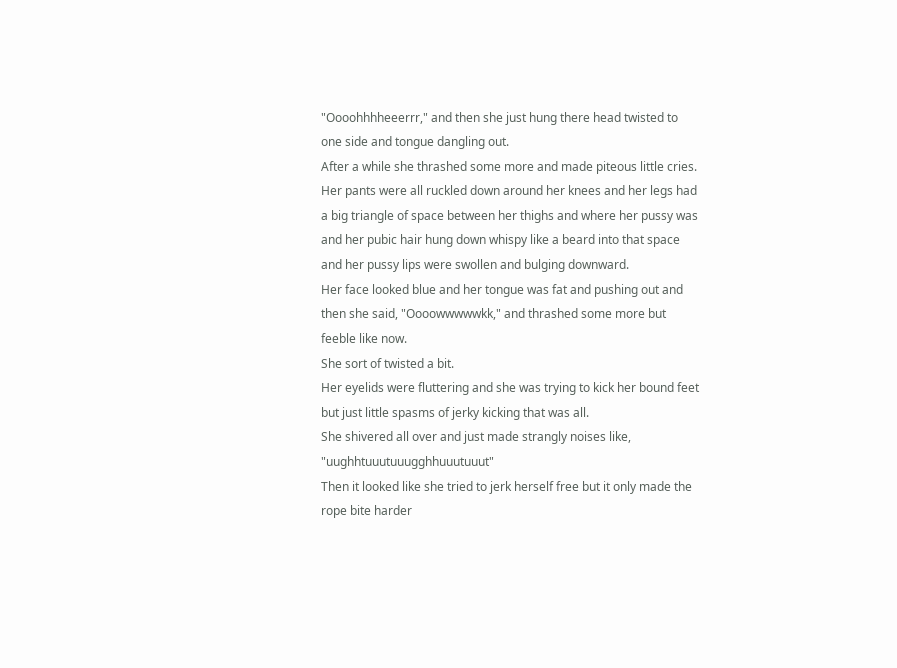"Oooohhhheeerrr," and then she just hung there head twisted to one side and tongue dangling out.
After a while she thrashed some more and made piteous little cries.
Her pants were all ruckled down around her knees and her legs had a big triangle of space between her thighs and where her pussy was and her pubic hair hung down whispy like a beard into that space and her pussy lips were swollen and bulging downward.
Her face looked blue and her tongue was fat and pushing out and then she said, "Oooowwwwwkk," and thrashed some more but feeble like now.
She sort of twisted a bit.
Her eyelids were fluttering and she was trying to kick her bound feet but just little spasms of jerky kicking that was all.
She shivered all over and just made strangly noises like, "uughhtuuutuuugghhuuutuuut"
Then it looked like she tried to jerk herself free but it only made the rope bite harder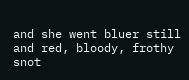and she went bluer still and red, bloody, frothy snot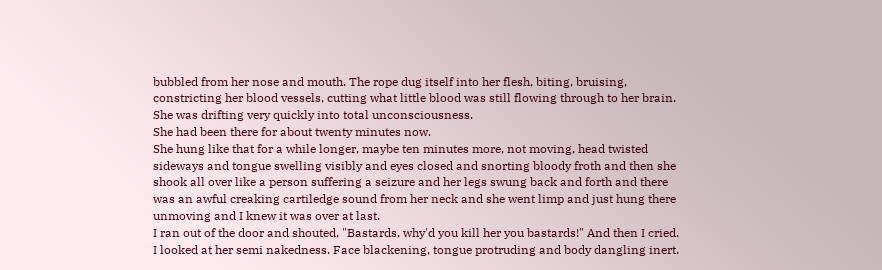bubbled from her nose and mouth. The rope dug itself into her flesh, biting, bruising, constricting her blood vessels, cutting what little blood was still flowing through to her brain. She was drifting very quickly into total unconsciousness.
She had been there for about twenty minutes now.
She hung like that for a while longer, maybe ten minutes more, not moving, head twisted sideways and tongue swelling visibly and eyes closed and snorting bloody froth and then she shook all over like a person suffering a seizure and her legs swung back and forth and there was an awful creaking cartiledge sound from her neck and she went limp and just hung there unmoving and I knew it was over at last.
I ran out of the door and shouted, "Bastards, why'd you kill her you bastards!" And then I cried. I looked at her semi nakedness. Face blackening, tongue protruding and body dangling inert.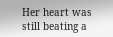Her heart was still beating a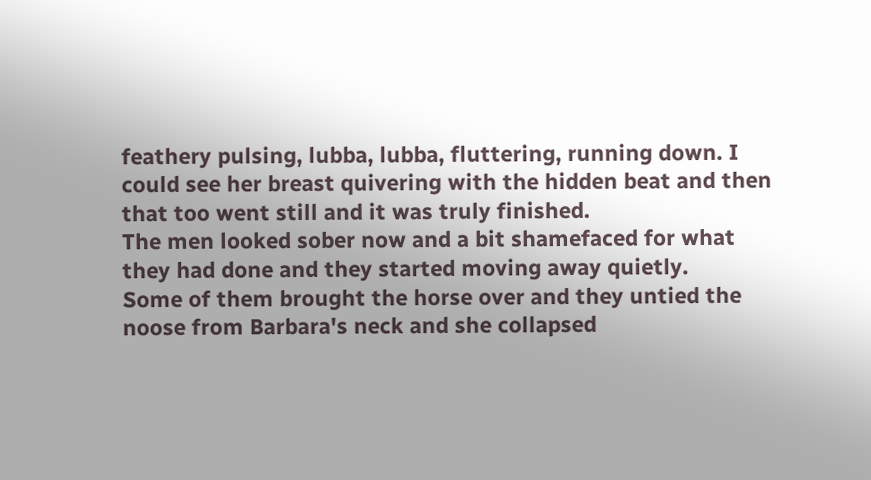feathery pulsing, lubba, lubba, fluttering, running down. I could see her breast quivering with the hidden beat and then that too went still and it was truly finished.
The men looked sober now and a bit shamefaced for what they had done and they started moving away quietly.
Some of them brought the horse over and they untied the noose from Barbara's neck and she collapsed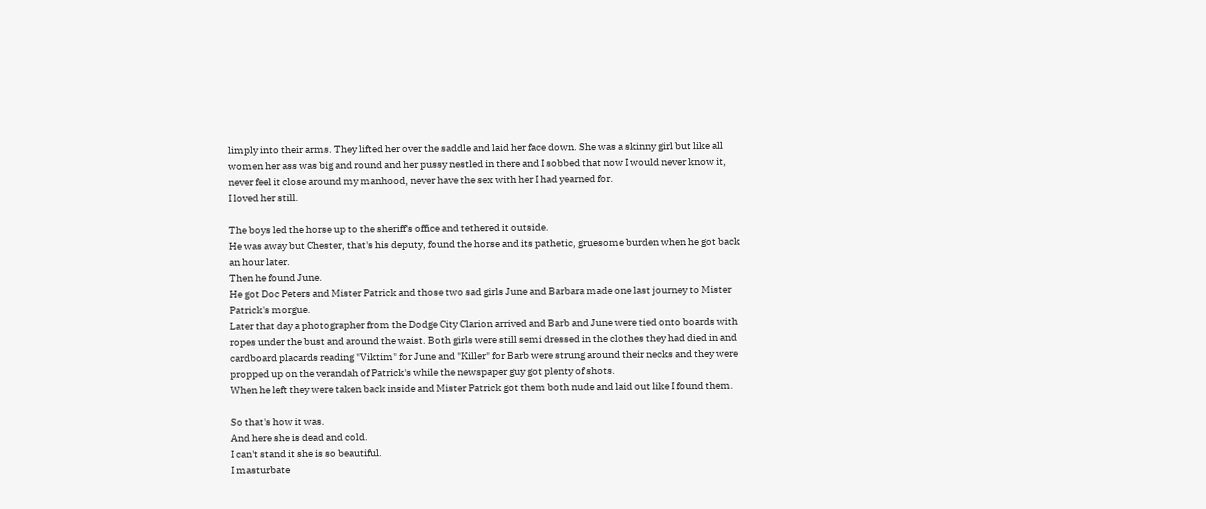limply into their arms. They lifted her over the saddle and laid her face down. She was a skinny girl but like all women her ass was big and round and her pussy nestled in there and I sobbed that now I would never know it, never feel it close around my manhood, never have the sex with her I had yearned for.
I loved her still.

The boys led the horse up to the sheriff's office and tethered it outside.
He was away but Chester, that's his deputy, found the horse and its pathetic, gruesome burden when he got back an hour later.
Then he found June.
He got Doc Peters and Mister Patrick and those two sad girls June and Barbara made one last journey to Mister Patrick's morgue.
Later that day a photographer from the Dodge City Clarion arrived and Barb and June were tied onto boards with ropes under the bust and around the waist. Both girls were still semi dressed in the clothes they had died in and cardboard placards reading "Viktim" for June and "Killer" for Barb were strung around their necks and they were propped up on the verandah of Patrick's while the newspaper guy got plenty of shots.
When he left they were taken back inside and Mister Patrick got them both nude and laid out like I found them.

So that's how it was.
And here she is dead and cold.
I can't stand it she is so beautiful.
I masturbate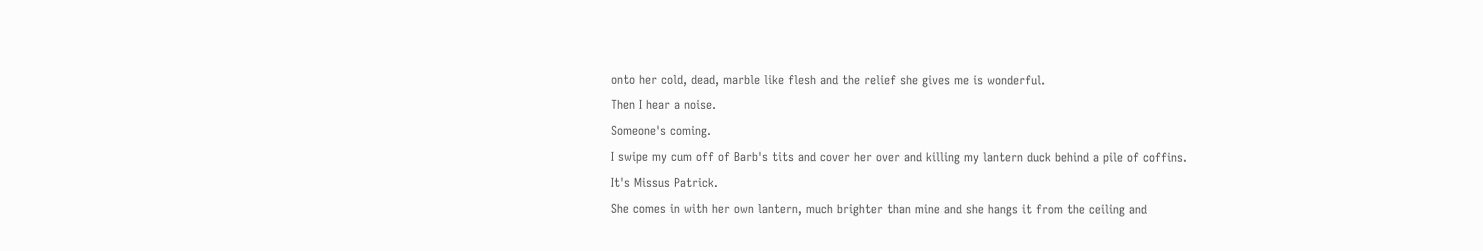onto her cold, dead, marble like flesh and the relief she gives me is wonderful.
Then I hear a noise.
Someone's coming.
I swipe my cum off of Barb's tits and cover her over and killing my lantern duck behind a pile of coffins.
It's Missus Patrick.
She comes in with her own lantern, much brighter than mine and she hangs it from the ceiling and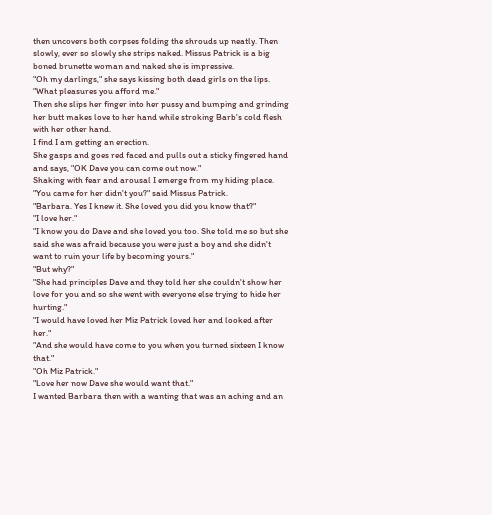then uncovers both corpses folding the shrouds up neatly. Then slowly, ever so slowly she strips naked. Missus Patrick is a big boned brunette woman and naked she is impressive.
"Oh my darlings," she says kissing both dead girls on the lips. "What pleasures you afford me."
Then she slips her finger into her pussy and bumping and grinding her butt makes love to her hand while stroking Barb's cold flesh with her other hand.
I find I am getting an erection.
She gasps and goes red faced and pulls out a sticky fingered hand and says, "OK Dave you can come out now."
Shaking with fear and arousal I emerge from my hiding place.
"You came for her didn't you?" said Missus Patrick.
"Barbara. Yes I knew it. She loved you did you know that?"
"I love her."
"I know you do Dave and she loved you too. She told me so but she said she was afraid because you were just a boy and she didn't want to ruin your life by becoming yours."
"But why?"
"She had principles Dave and they told her she couldn't show her love for you and so she went with everyone else trying to hide her hurting."
"I would have loved her Miz Patrick loved her and looked after her."
"And she would have come to you when you turned sixteen I know that."
"Oh Miz Patrick."
"Love her now Dave she would want that."
I wanted Barbara then with a wanting that was an aching and an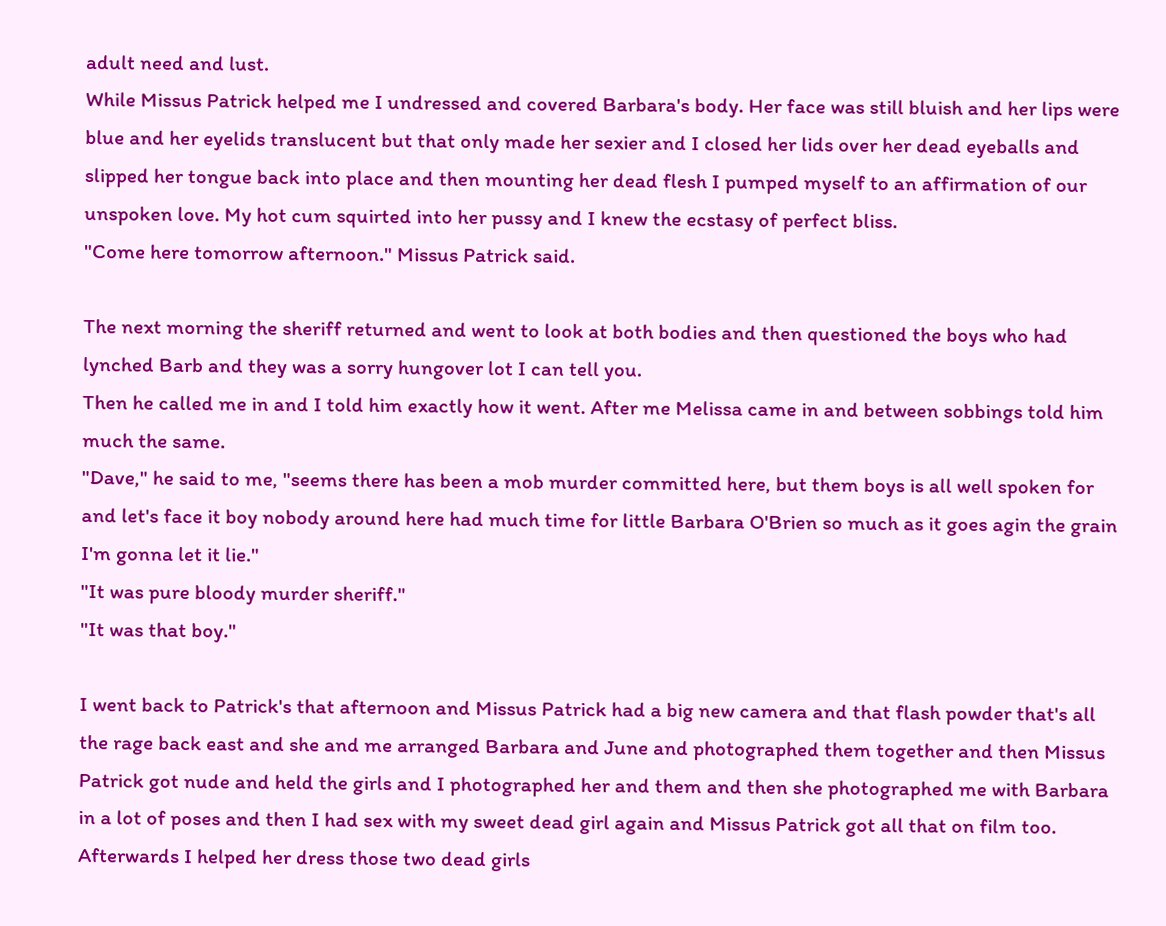adult need and lust.
While Missus Patrick helped me I undressed and covered Barbara's body. Her face was still bluish and her lips were blue and her eyelids translucent but that only made her sexier and I closed her lids over her dead eyeballs and slipped her tongue back into place and then mounting her dead flesh I pumped myself to an affirmation of our unspoken love. My hot cum squirted into her pussy and I knew the ecstasy of perfect bliss.
"Come here tomorrow afternoon." Missus Patrick said.

The next morning the sheriff returned and went to look at both bodies and then questioned the boys who had lynched Barb and they was a sorry hungover lot I can tell you.
Then he called me in and I told him exactly how it went. After me Melissa came in and between sobbings told him much the same.
"Dave," he said to me, "seems there has been a mob murder committed here, but them boys is all well spoken for and let's face it boy nobody around here had much time for little Barbara O'Brien so much as it goes agin the grain I'm gonna let it lie."
"It was pure bloody murder sheriff."
"It was that boy."

I went back to Patrick's that afternoon and Missus Patrick had a big new camera and that flash powder that's all the rage back east and she and me arranged Barbara and June and photographed them together and then Missus Patrick got nude and held the girls and I photographed her and them and then she photographed me with Barbara in a lot of poses and then I had sex with my sweet dead girl again and Missus Patrick got all that on film too.
Afterwards I helped her dress those two dead girls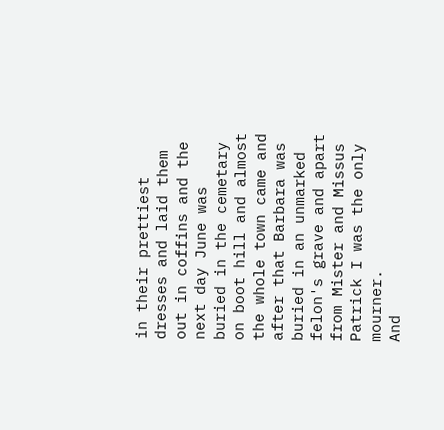in their prettiest dresses and laid them out in coffins and the next day June was buried in the cemetary on boot hill and almost the whole town came and after that Barbara was buried in an unmarked felon's grave and apart from Mister and Missus Patrick I was the only mourner.
And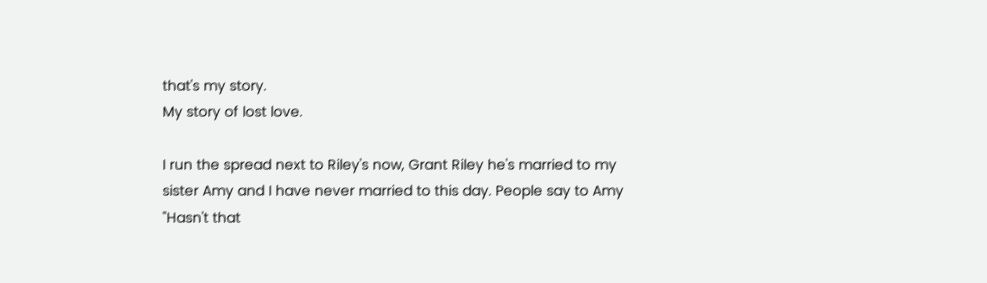that's my story.
My story of lost love.

I run the spread next to Riley's now, Grant Riley he's married to my sister Amy and I have never married to this day. People say to Amy "Hasn't that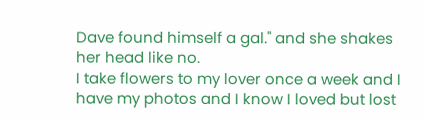Dave found himself a gal." and she shakes her head like no.
I take flowers to my lover once a week and I have my photos and I know I loved but lost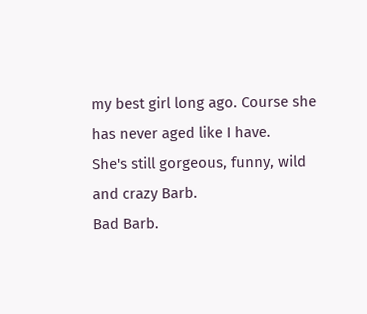my best girl long ago. Course she has never aged like I have.
She's still gorgeous, funny, wild and crazy Barb.
Bad Barb.